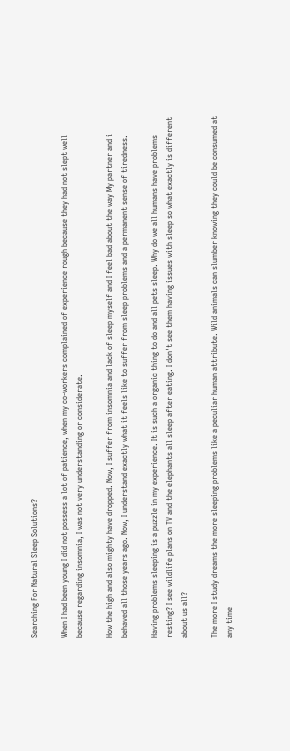Searching For Natural Sleep Solutions?

When I had been young I did not possess a lot of patience, when my co-workers complained of experience rough because they had not slept well because regarding insomnia, I was not very understanding or considerate.

How the high and also mighty have dropped. Now, I suffer from insomnia and lack of sleep myself and I feel bad about the way My partner and i behaved all those years ago. Now, I understand exactly what it feels like to suffer from sleep problems and a permanent sense of tiredness.

Having problems sleeping is a puzzle in my experience. It is such a organic thing to do and all pets sleep. Why do we all humans have problems resting? I see wildlife plans on TV and the elephants all sleep after eating. I don't see them having issues with sleep so what exactly is different about us all?

The more I study dreams the more sleeping problems like a peculiar human attribute. Wild animals can slumber knowing they could be consumed at any time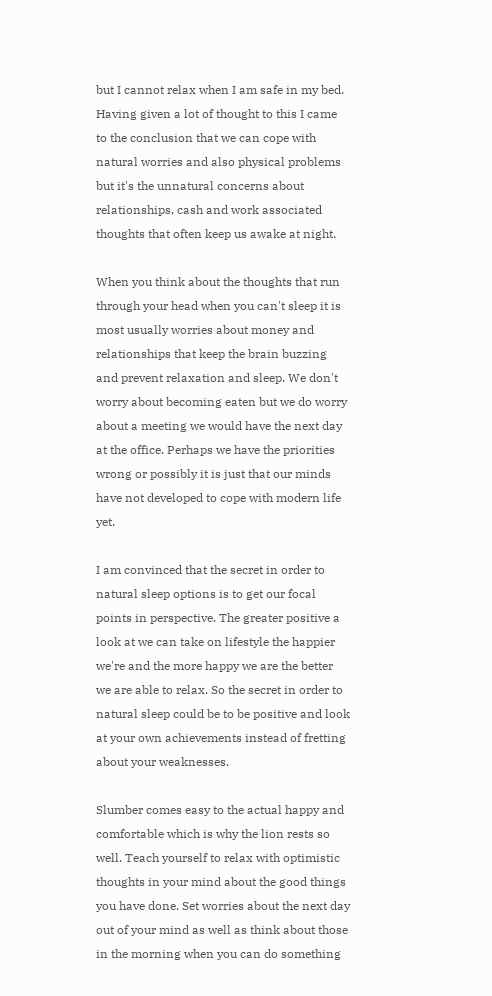but I cannot relax when I am safe in my bed. Having given a lot of thought to this I came to the conclusion that we can cope with natural worries and also physical problems but it's the unnatural concerns about relationships, cash and work associated thoughts that often keep us awake at night.

When you think about the thoughts that run through your head when you can't sleep it is most usually worries about money and relationships that keep the brain buzzing and prevent relaxation and sleep. We don't worry about becoming eaten but we do worry about a meeting we would have the next day at the office. Perhaps we have the priorities wrong or possibly it is just that our minds have not developed to cope with modern life yet.

I am convinced that the secret in order to natural sleep options is to get our focal points in perspective. The greater positive a look at we can take on lifestyle the happier we're and the more happy we are the better we are able to relax. So the secret in order to natural sleep could be to be positive and look at your own achievements instead of fretting about your weaknesses.

Slumber comes easy to the actual happy and comfortable which is why the lion rests so well. Teach yourself to relax with optimistic thoughts in your mind about the good things you have done. Set worries about the next day out of your mind as well as think about those in the morning when you can do something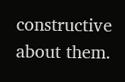constructive about them.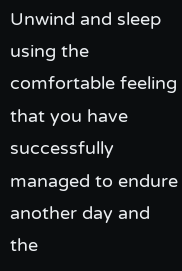Unwind and sleep using the comfortable feeling that you have successfully managed to endure another day and the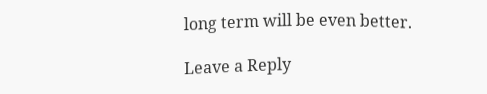long term will be even better.

Leave a Reply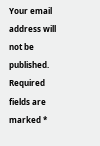Your email address will not be published. Required fields are marked *